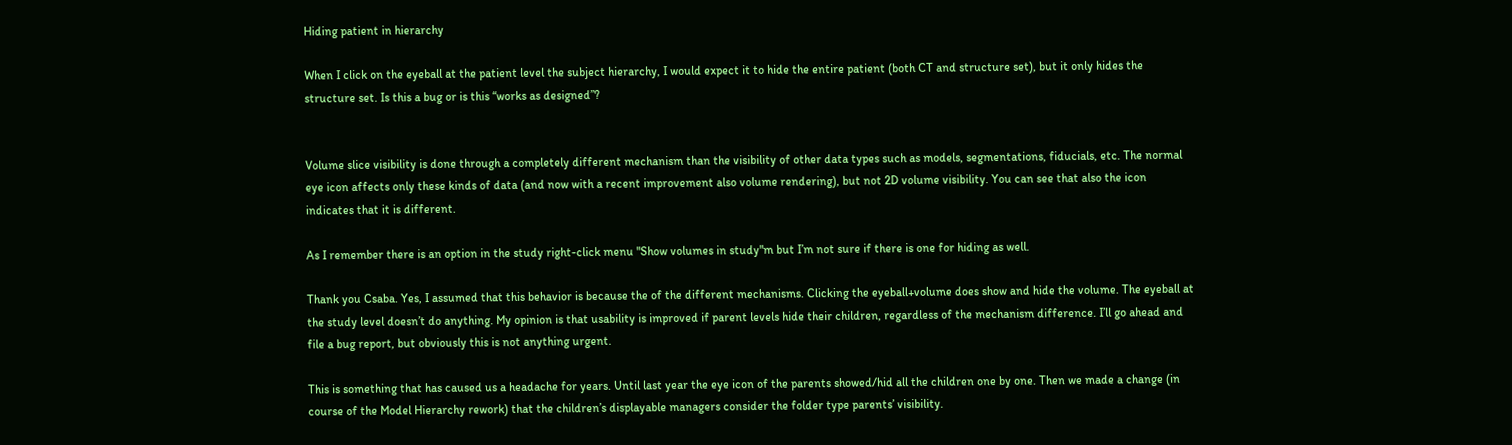Hiding patient in hierarchy

When I click on the eyeball at the patient level the subject hierarchy, I would expect it to hide the entire patient (both CT and structure set), but it only hides the structure set. Is this a bug or is this “works as designed”?


Volume slice visibility is done through a completely different mechanism than the visibility of other data types such as models, segmentations, fiducials, etc. The normal eye icon affects only these kinds of data (and now with a recent improvement also volume rendering), but not 2D volume visibility. You can see that also the icon indicates that it is different.

As I remember there is an option in the study right-click menu "Show volumes in study"m but I’m not sure if there is one for hiding as well.

Thank you Csaba. Yes, I assumed that this behavior is because the of the different mechanisms. Clicking the eyeball+volume does show and hide the volume. The eyeball at the study level doesn’t do anything. My opinion is that usability is improved if parent levels hide their children, regardless of the mechanism difference. I’ll go ahead and file a bug report, but obviously this is not anything urgent.

This is something that has caused us a headache for years. Until last year the eye icon of the parents showed/hid all the children one by one. Then we made a change (in course of the Model Hierarchy rework) that the children’s displayable managers consider the folder type parents’ visibility.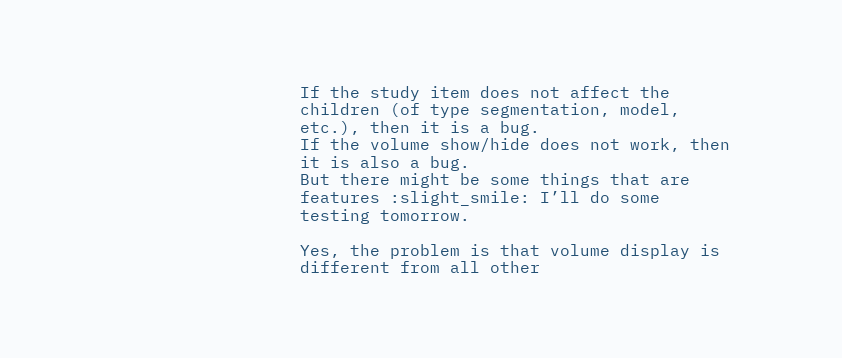If the study item does not affect the children (of type segmentation, model, etc.), then it is a bug.
If the volume show/hide does not work, then it is also a bug.
But there might be some things that are features :slight_smile: I’ll do some testing tomorrow.

Yes, the problem is that volume display is different from all other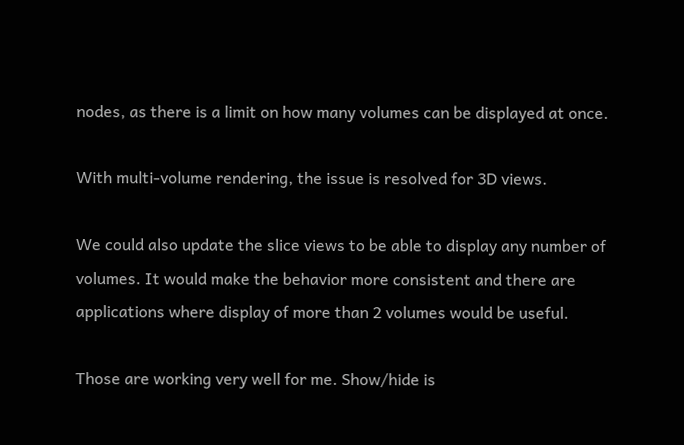nodes, as there is a limit on how many volumes can be displayed at once.

With multi-volume rendering, the issue is resolved for 3D views.

We could also update the slice views to be able to display any number of volumes. It would make the behavior more consistent and there are applications where display of more than 2 volumes would be useful.

Those are working very well for me. Show/hide is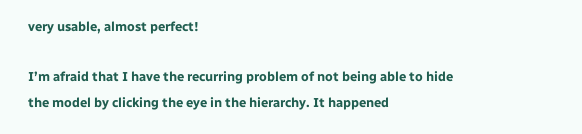very usable, almost perfect!

I’m afraid that I have the recurring problem of not being able to hide the model by clicking the eye in the hierarchy. It happened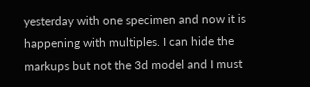yesterday with one specimen and now it is happening with multiples. I can hide the markups but not the 3d model and I must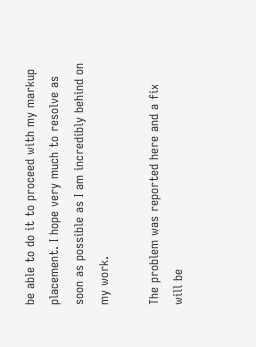be able to do it to proceed with my markup placement. I hope very much to resolve as soon as possible as I am incredibly behind on my work.

The problem was reported here and a fix will be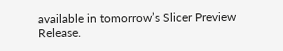available in tomorrow’s Slicer Preview Release.